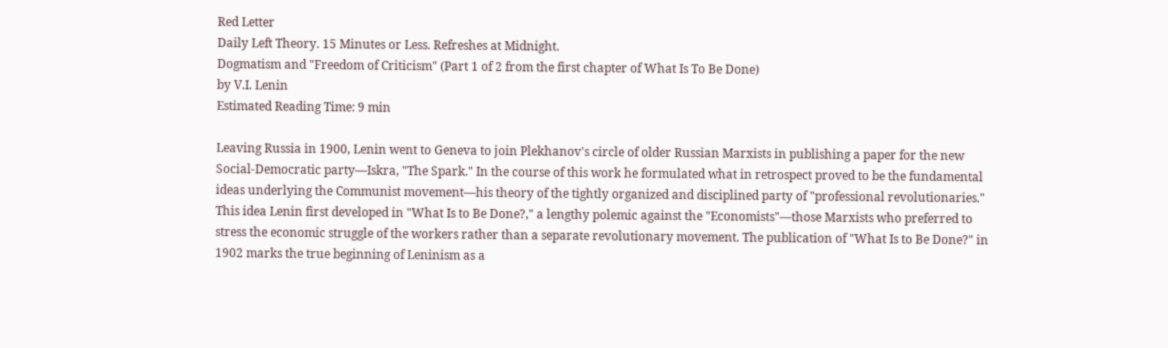Red Letter
Daily Left Theory. 15 Minutes or Less. Refreshes at Midnight.
Dogmatism and "Freedom of Criticism" (Part 1 of 2 from the first chapter of What Is To Be Done)
by V.I. Lenin
Estimated Reading Time: 9 min

Leaving Russia in 1900, Lenin went to Geneva to join Plekhanov's circle of older Russian Marxists in publishing a paper for the new Social-Democratic party—Iskra, "The Spark." In the course of this work he formulated what in retrospect proved to be the fundamental ideas underlying the Communist movement—his theory of the tightly organized and disciplined party of "professional revolutionaries." This idea Lenin first developed in "What Is to Be Done?," a lengthy polemic against the "Economists"—those Marxists who preferred to stress the economic struggle of the workers rather than a separate revolutionary movement. The publication of "What Is to Be Done?" in 1902 marks the true beginning of Leninism as a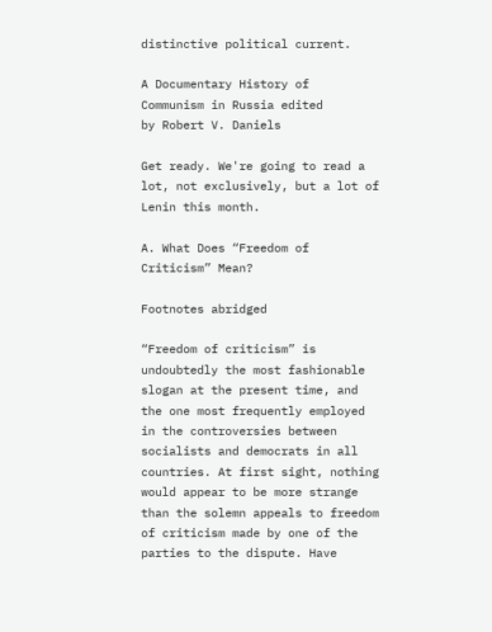distinctive political current.

A Documentary History of
Communism in Russia edited
by Robert V. Daniels

Get ready. We're going to read a lot, not exclusively, but a lot of Lenin this month.

A. What Does “Freedom of Criticism” Mean?

Footnotes abridged

“Freedom of criticism” is undoubtedly the most fashionable slogan at the present time, and the one most frequently employed in the controversies between socialists and democrats in all countries. At first sight, nothing would appear to be more strange than the solemn appeals to freedom of criticism made by one of the parties to the dispute. Have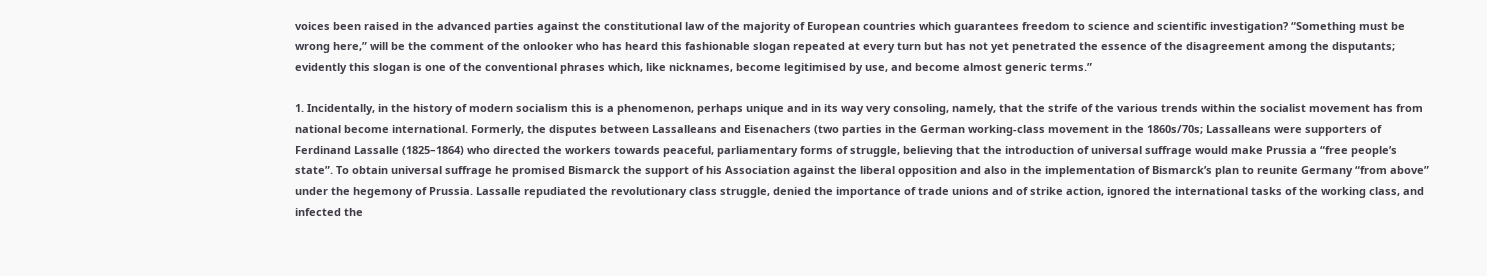voices been raised in the advanced parties against the constitutional law of the majority of European countries which guarantees freedom to science and scientific investigation? “Something must be wrong here,” will be the comment of the onlooker who has heard this fashionable slogan repeated at every turn but has not yet penetrated the essence of the disagreement among the disputants; evidently this slogan is one of the conventional phrases which, like nicknames, become legitimised by use, and become almost generic terms.”

1. Incidentally, in the history of modern socialism this is a phenomenon, perhaps unique and in its way very consoling, namely, that the strife of the various trends within the socialist movement has from national become international. Formerly, the disputes between Lassalleans and Eisenachers (two parties in the German working-class movement in the 1860s/70s; Lassalleans were supporters of Ferdinand Lassalle (1825–1864) who directed the workers towards peaceful, parliamentary forms of struggle, believing that the introduction of universal suffrage would make Prussia a “free people’s state”. To obtain universal suffrage he promised Bismarck the support of his Association against the liberal opposition and also in the implementation of Bismarck’s plan to reunite Germany “from above” under the hegemony of Prussia. Lassalle repudiated the revolutionary class struggle, denied the importance of trade unions and of strike action, ignored the international tasks of the working class, and infected the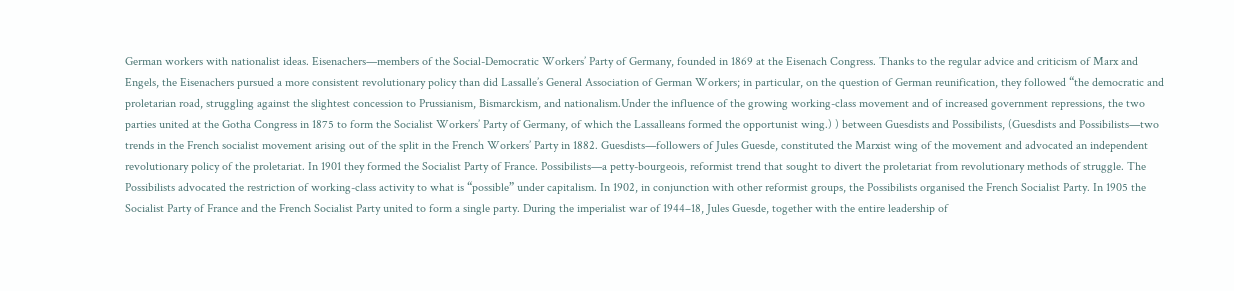German workers with nationalist ideas. Eisenachers—members of the Social-Democratic Workers’ Party of Germany, founded in 1869 at the Eisenach Congress. Thanks to the regular advice and criticism of Marx and Engels, the Eisenachers pursued a more consistent revolutionary policy than did Lassalle’s General Association of German Workers; in particular, on the question of German reunification, they followed “the democratic and proletarian road, struggling against the slightest concession to Prussianism, Bismarckism, and nationalism.Under the influence of the growing working-class movement and of increased government repressions, the two parties united at the Gotha Congress in 1875 to form the Socialist Workers’ Party of Germany, of which the Lassalleans formed the opportunist wing.) ) between Guesdists and Possibilists, (Guesdists and Possibilists—two trends in the French socialist movement arising out of the split in the French Workers’ Party in 1882. Guesdists—followers of Jules Guesde, constituted the Marxist wing of the movement and advocated an independent revolutionary policy of the proletariat. In 1901 they formed the Socialist Party of France. Possibilists—a petty-bourgeois, reformist trend that sought to divert the proletariat from revolutionary methods of struggle. The Possibilists advocated the restriction of working-class activity to what is “possible” under capitalism. In 1902, in conjunction with other reformist groups, the Possibilists organised the French Socialist Party. In 1905 the Socialist Party of France and the French Socialist Party united to form a single party. During the imperialist war of 1944–18, Jules Guesde, together with the entire leadership of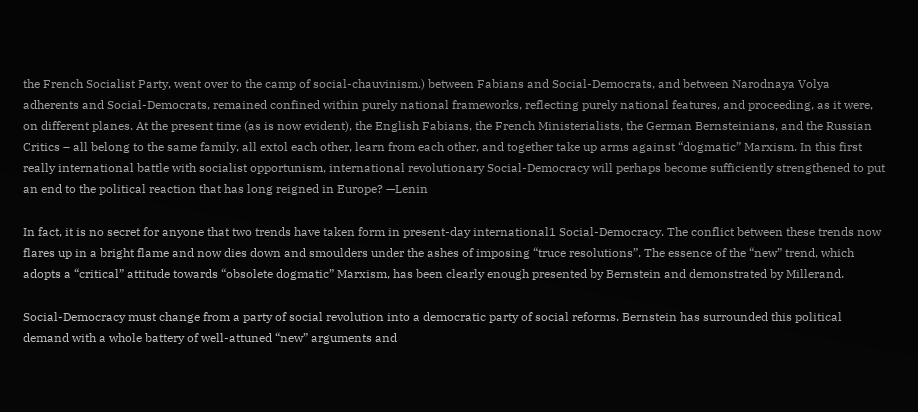the French Socialist Party, went over to the camp of social-chauvinism.) between Fabians and Social-Democrats, and between Narodnaya Volya adherents and Social-Democrats, remained confined within purely national frameworks, reflecting purely national features, and proceeding, as it were, on different planes. At the present time (as is now evident), the English Fabians, the French Ministerialists, the German Bernsteinians, and the Russian Critics – all belong to the same family, all extol each other, learn from each other, and together take up arms against “dogmatic” Marxism. In this first really international battle with socialist opportunism, international revolutionary Social-Democracy will perhaps become sufficiently strengthened to put an end to the political reaction that has long reigned in Europe? —Lenin

In fact, it is no secret for anyone that two trends have taken form in present-day international1 Social-Democracy. The conflict between these trends now flares up in a bright flame and now dies down and smoulders under the ashes of imposing “truce resolutions”. The essence of the “new” trend, which adopts a “critical” attitude towards “obsolete dogmatic” Marxism, has been clearly enough presented by Bernstein and demonstrated by Millerand.

Social-Democracy must change from a party of social revolution into a democratic party of social reforms. Bernstein has surrounded this political demand with a whole battery of well-attuned “new” arguments and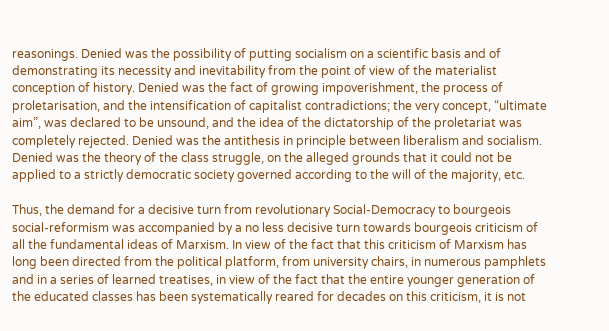reasonings. Denied was the possibility of putting socialism on a scientific basis and of demonstrating its necessity and inevitability from the point of view of the materialist conception of history. Denied was the fact of growing impoverishment, the process of proletarisation, and the intensification of capitalist contradictions; the very concept, “ultimate aim”, was declared to be unsound, and the idea of the dictatorship of the proletariat was completely rejected. Denied was the antithesis in principle between liberalism and socialism. Denied was the theory of the class struggle, on the alleged grounds that it could not be applied to a strictly democratic society governed according to the will of the majority, etc.

Thus, the demand for a decisive turn from revolutionary Social-Democracy to bourgeois social-reformism was accompanied by a no less decisive turn towards bourgeois criticism of all the fundamental ideas of Marxism. In view of the fact that this criticism of Marxism has long been directed from the political platform, from university chairs, in numerous pamphlets and in a series of learned treatises, in view of the fact that the entire younger generation of the educated classes has been systematically reared for decades on this criticism, it is not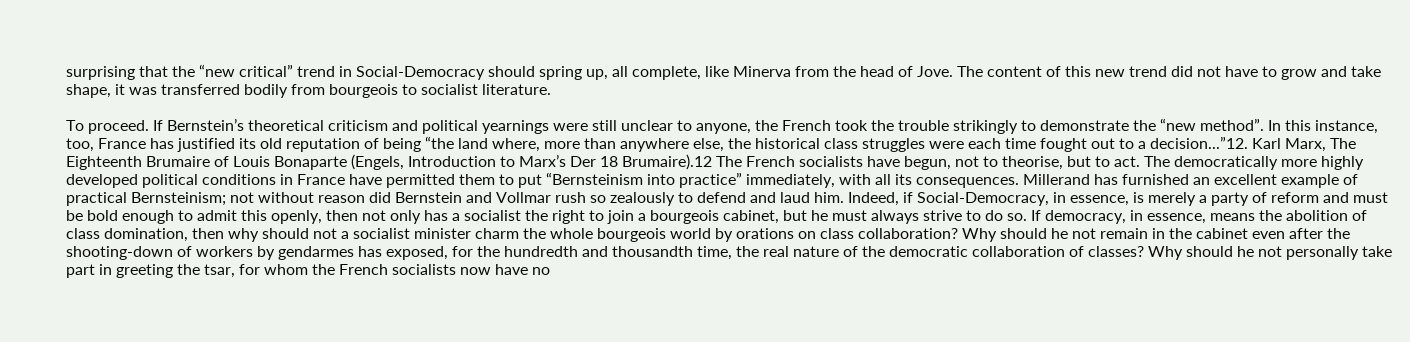surprising that the “new critical” trend in Social-Democracy should spring up, all complete, like Minerva from the head of Jove. The content of this new trend did not have to grow and take shape, it was transferred bodily from bourgeois to socialist literature.

To proceed. If Bernstein’s theoretical criticism and political yearnings were still unclear to anyone, the French took the trouble strikingly to demonstrate the “new method”. In this instance, too, France has justified its old reputation of being “the land where, more than anywhere else, the historical class struggles were each time fought out to a decision...”12. Karl Marx, The Eighteenth Brumaire of Louis Bonaparte (Engels, Introduction to Marx’s Der 18 Brumaire).12 The French socialists have begun, not to theorise, but to act. The democratically more highly developed political conditions in France have permitted them to put “Bernsteinism into practice” immediately, with all its consequences. Millerand has furnished an excellent example of practical Bernsteinism; not without reason did Bernstein and Vollmar rush so zealously to defend and laud him. Indeed, if Social-Democracy, in essence, is merely a party of reform and must be bold enough to admit this openly, then not only has a socialist the right to join a bourgeois cabinet, but he must always strive to do so. If democracy, in essence, means the abolition of class domination, then why should not a socialist minister charm the whole bourgeois world by orations on class collaboration? Why should he not remain in the cabinet even after the shooting-down of workers by gendarmes has exposed, for the hundredth and thousandth time, the real nature of the democratic collaboration of classes? Why should he not personally take part in greeting the tsar, for whom the French socialists now have no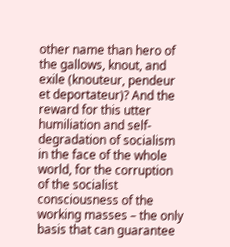other name than hero of the gallows, knout, and exile (knouteur, pendeur et deportateur)? And the reward for this utter humiliation and self-degradation of socialism in the face of the whole world, for the corruption of the socialist consciousness of the working masses – the only basis that can guarantee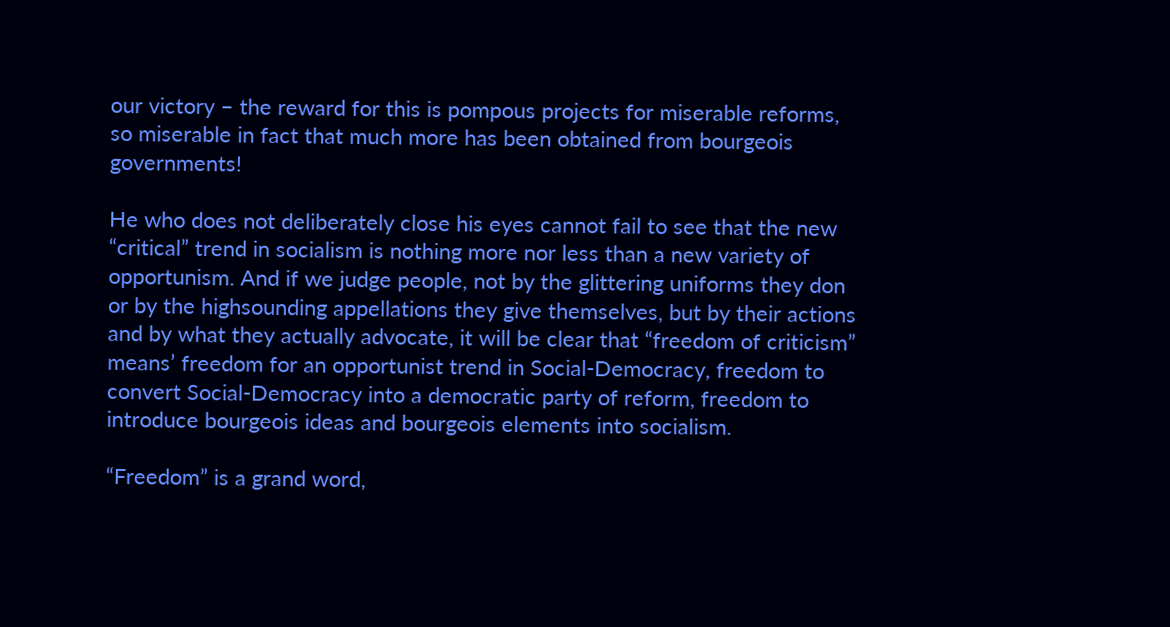our victory – the reward for this is pompous projects for miserable reforms, so miserable in fact that much more has been obtained from bourgeois governments!

He who does not deliberately close his eyes cannot fail to see that the new “critical” trend in socialism is nothing more nor less than a new variety of opportunism. And if we judge people, not by the glittering uniforms they don or by the highsounding appellations they give themselves, but by their actions and by what they actually advocate, it will be clear that “freedom of criticism” means’ freedom for an opportunist trend in Social-Democracy, freedom to convert Social-Democracy into a democratic party of reform, freedom to introduce bourgeois ideas and bourgeois elements into socialism.

“Freedom” is a grand word,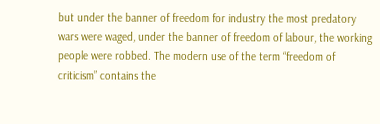but under the banner of freedom for industry the most predatory wars were waged, under the banner of freedom of labour, the working people were robbed. The modern use of the term “freedom of criticism” contains the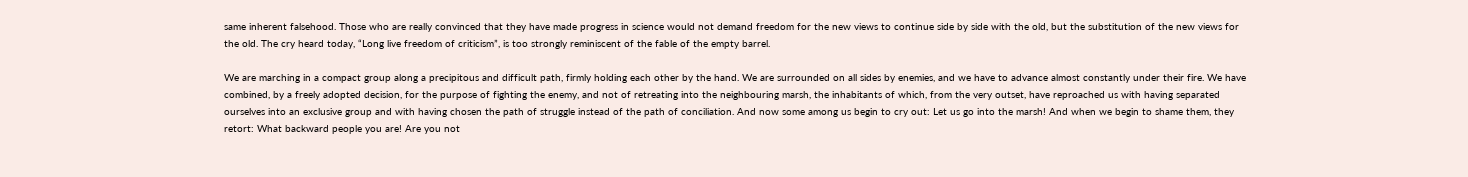same inherent falsehood. Those who are really convinced that they have made progress in science would not demand freedom for the new views to continue side by side with the old, but the substitution of the new views for the old. The cry heard today, “Long live freedom of criticism”, is too strongly reminiscent of the fable of the empty barrel.

We are marching in a compact group along a precipitous and difficult path, firmly holding each other by the hand. We are surrounded on all sides by enemies, and we have to advance almost constantly under their fire. We have combined, by a freely adopted decision, for the purpose of fighting the enemy, and not of retreating into the neighbouring marsh, the inhabitants of which, from the very outset, have reproached us with having separated ourselves into an exclusive group and with having chosen the path of struggle instead of the path of conciliation. And now some among us begin to cry out: Let us go into the marsh! And when we begin to shame them, they retort: What backward people you are! Are you not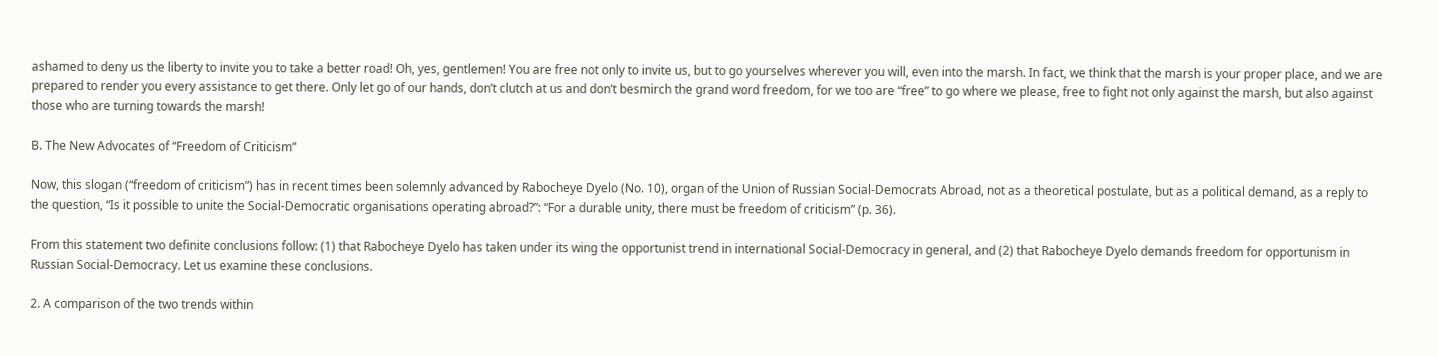ashamed to deny us the liberty to invite you to take a better road! Oh, yes, gentlemen! You are free not only to invite us, but to go yourselves wherever you will, even into the marsh. In fact, we think that the marsh is your proper place, and we are prepared to render you every assistance to get there. Only let go of our hands, don’t clutch at us and don’t besmirch the grand word freedom, for we too are “free” to go where we please, free to fight not only against the marsh, but also against those who are turning towards the marsh!

B. The New Advocates of “Freedom of Criticism”

Now, this slogan (“freedom of criticism”) has in recent times been solemnly advanced by Rabocheye Dyelo (No. 10), organ of the Union of Russian Social-Democrats Abroad, not as a theoretical postulate, but as a political demand, as a reply to the question, “Is it possible to unite the Social-Democratic organisations operating abroad?”: “For a durable unity, there must be freedom of criticism” (p. 36).

From this statement two definite conclusions follow: (1) that Rabocheye Dyelo has taken under its wing the opportunist trend in international Social-Democracy in general, and (2) that Rabocheye Dyelo demands freedom for opportunism in Russian Social-Democracy. Let us examine these conclusions.

2. A comparison of the two trends within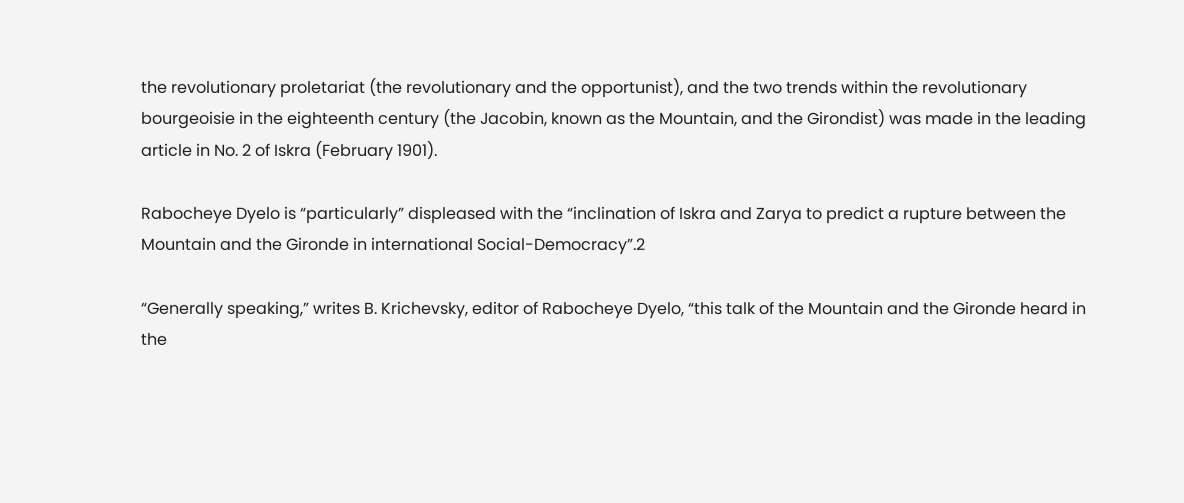the revolutionary proletariat (the revolutionary and the opportunist), and the two trends within the revolutionary bourgeoisie in the eighteenth century (the Jacobin, known as the Mountain, and the Girondist) was made in the leading article in No. 2 of Iskra (February 1901).

Rabocheye Dyelo is “particularly” displeased with the “inclination of Iskra and Zarya to predict a rupture between the Mountain and the Gironde in international Social-Democracy”.2

“Generally speaking,” writes B. Krichevsky, editor of Rabocheye Dyelo, “this talk of the Mountain and the Gironde heard in the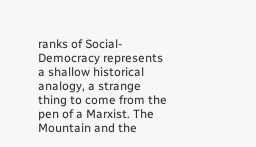ranks of Social-Democracy represents a shallow historical analogy, a strange thing to come from the pen of a Marxist. The Mountain and the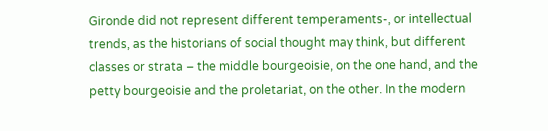Gironde did not represent different temperaments-, or intellectual trends, as the historians of social thought may think, but different classes or strata – the middle bourgeoisie, on the one hand, and the petty bourgeoisie and the proletariat, on the other. In the modern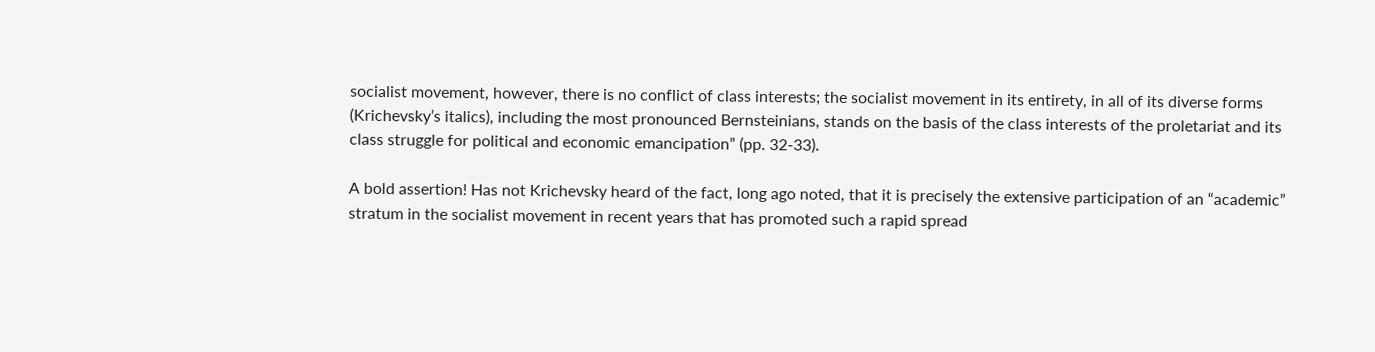socialist movement, however, there is no conflict of class interests; the socialist movement in its entirety, in all of its diverse forms (Krichevsky’s italics), including the most pronounced Bernsteinians, stands on the basis of the class interests of the proletariat and its class struggle for political and economic emancipation” (pp. 32-33).

A bold assertion! Has not Krichevsky heard of the fact, long ago noted, that it is precisely the extensive participation of an “academic” stratum in the socialist movement in recent years that has promoted such a rapid spread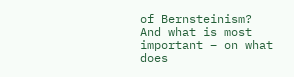of Bernsteinism? And what is most important – on what does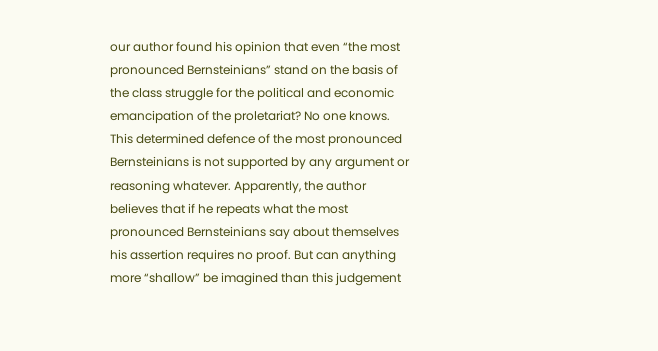our author found his opinion that even “the most pronounced Bernsteinians” stand on the basis of the class struggle for the political and economic emancipation of the proletariat? No one knows. This determined defence of the most pronounced Bernsteinians is not supported by any argument or reasoning whatever. Apparently, the author believes that if he repeats what the most pronounced Bernsteinians say about themselves his assertion requires no proof. But can anything more “shallow” be imagined than this judgement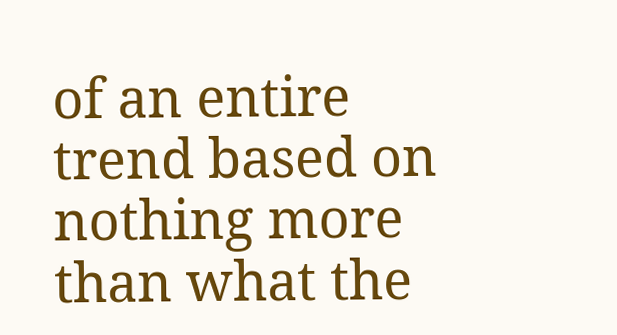of an entire trend based on nothing more than what the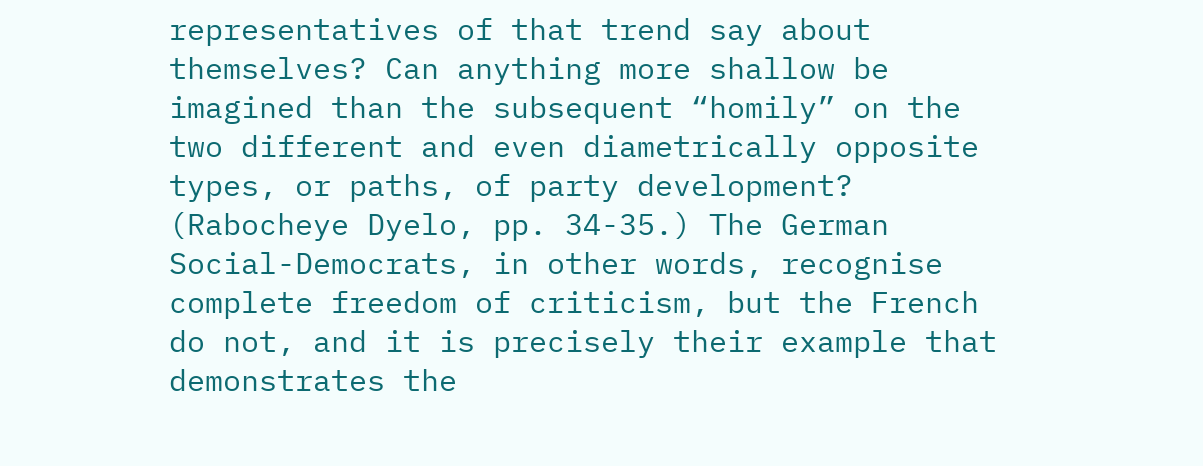representatives of that trend say about themselves? Can anything more shallow be imagined than the subsequent “homily” on the two different and even diametrically opposite types, or paths, of party development? (Rabocheye Dyelo, pp. 34-35.) The German Social-Democrats, in other words, recognise complete freedom of criticism, but the French do not, and it is precisely their example that demonstrates the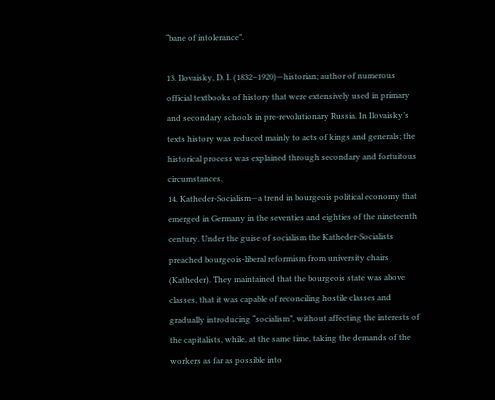“bane of intolerance”.

13. Ilovaisky, D. I. (1832–1920)—historian; author of numerous official textbooks of history that were extensively used in primary and secondary schools in pre-revolutionary Russia. In Ilovaisky’s texts history was reduced mainly to acts of kings and generals; the historical process was explained through secondary and fortuitous circumstances.
14. Katheder-Socialism—a trend in bourgeois political economy that emerged in Germany in the seventies and eighties of the nineteenth century. Under the guise of socialism the Katheder-Socialists preached bourgeois-liberal reformism from university chairs (Katheder). They maintained that the bourgeois state was above classes, that it was capable of reconciling hostile classes and gradually introducing “socialism”, without affecting the interests of the capitalists, while, at the same time, taking the demands of the workers as far as possible into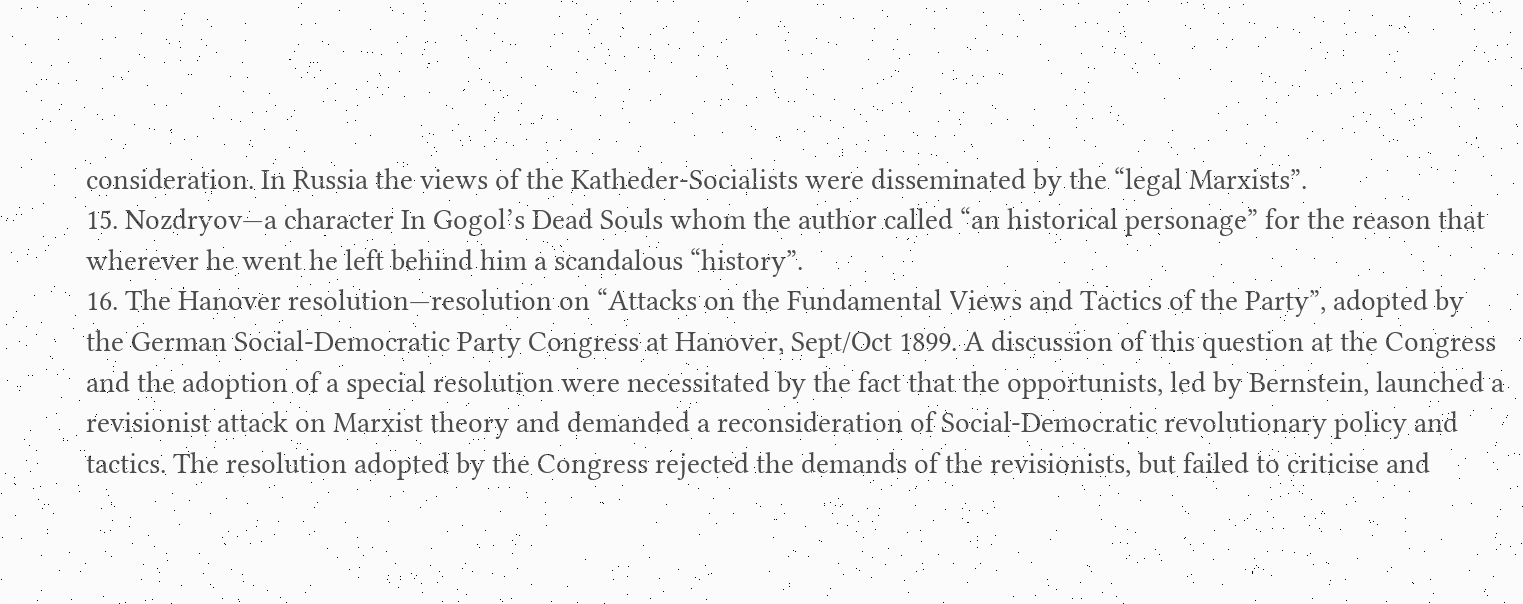consideration. In Russia the views of the Katheder-Socialists were disseminated by the “legal Marxists”.
15. Nozdryov—a character In Gogol’s Dead Souls whom the author called “an historical personage” for the reason that wherever he went he left behind him a scandalous “history”.
16. The Hanover resolution—resolution on “Attacks on the Fundamental Views and Tactics of the Party”, adopted by the German Social-Democratic Party Congress at Hanover, Sept/Oct 1899. A discussion of this question at the Congress and the adoption of a special resolution were necessitated by the fact that the opportunists, led by Bernstein, launched a revisionist attack on Marxist theory and demanded a reconsideration of Social-Democratic revolutionary policy and tactics. The resolution adopted by the Congress rejected the demands of the revisionists, but failed to criticise and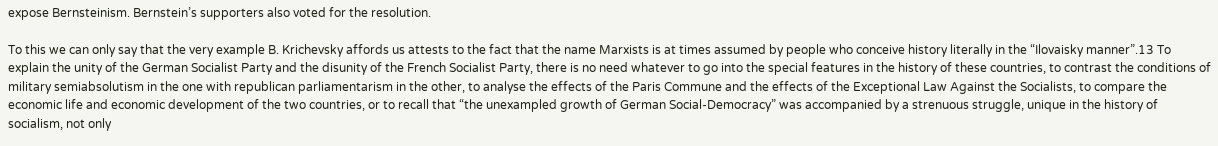expose Bernsteinism. Bernstein’s supporters also voted for the resolution.

To this we can only say that the very example B. Krichevsky affords us attests to the fact that the name Marxists is at times assumed by people who conceive history literally in the “Ilovaisky manner”.13 To explain the unity of the German Socialist Party and the disunity of the French Socialist Party, there is no need whatever to go into the special features in the history of these countries, to contrast the conditions of military semiabsolutism in the one with republican parliamentarism in the other, to analyse the effects of the Paris Commune and the effects of the Exceptional Law Against the Socialists, to compare the economic life and economic development of the two countries, or to recall that “the unexampled growth of German Social-Democracy” was accompanied by a strenuous struggle, unique in the history of socialism, not only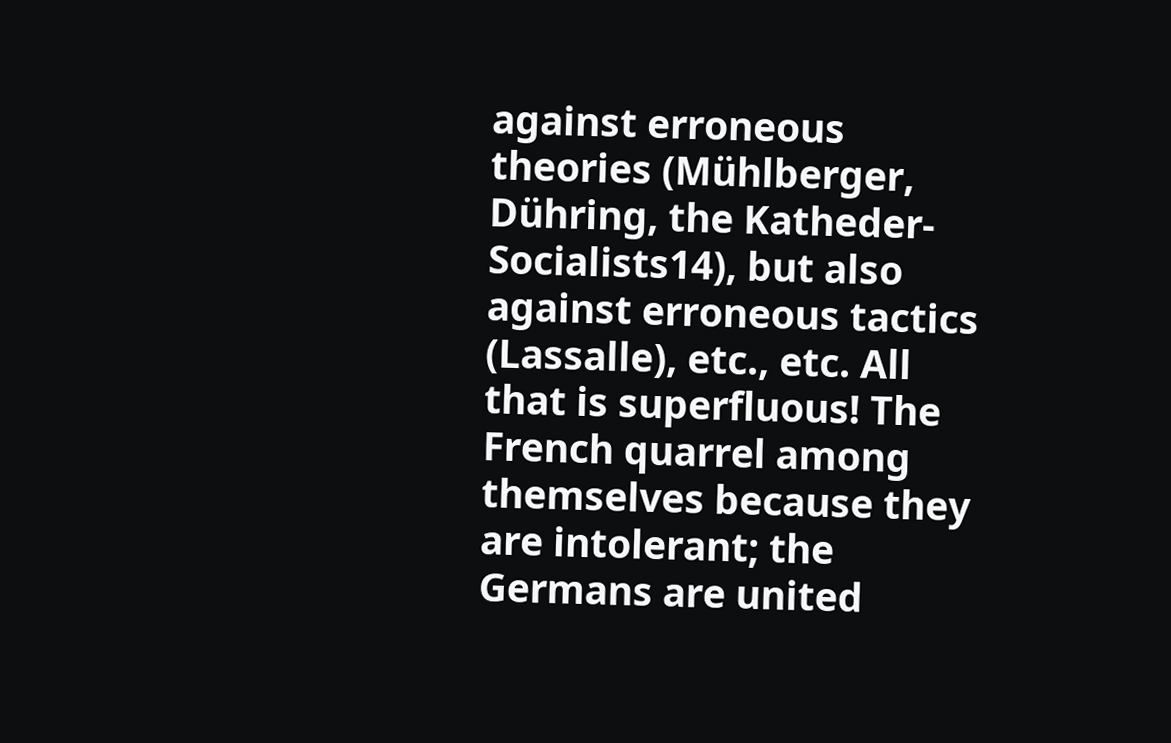against erroneous theories (Mühlberger, Dühring, the Katheder-Socialists14), but also against erroneous tactics (Lassalle), etc., etc. All that is superfluous! The French quarrel among themselves because they are intolerant; the Germans are united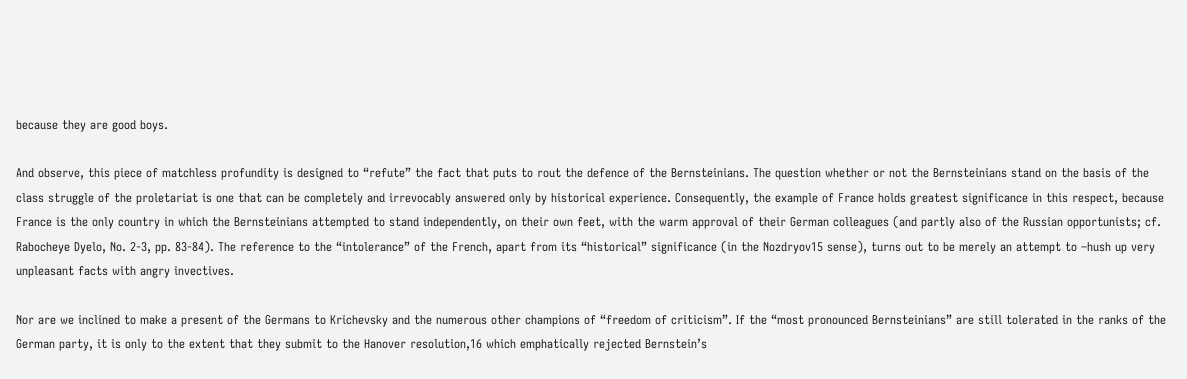because they are good boys.

And observe, this piece of matchless profundity is designed to “refute” the fact that puts to rout the defence of the Bernsteinians. The question whether or not the Bernsteinians stand on the basis of the class struggle of the proletariat is one that can be completely and irrevocably answered only by historical experience. Consequently, the example of France holds greatest significance in this respect, because France is the only country in which the Bernsteinians attempted to stand independently, on their own feet, with the warm approval of their German colleagues (and partly also of the Russian opportunists; cf. Rabocheye Dyelo, No. 2-3, pp. 83-84). The reference to the “intolerance” of the French, apart from its “historical” significance (in the Nozdryov15 sense), turns out to be merely an attempt to –hush up very unpleasant facts with angry invectives.

Nor are we inclined to make a present of the Germans to Krichevsky and the numerous other champions of “freedom of criticism”. If the “most pronounced Bernsteinians” are still tolerated in the ranks of the German party, it is only to the extent that they submit to the Hanover resolution,16 which emphatically rejected Bernstein’s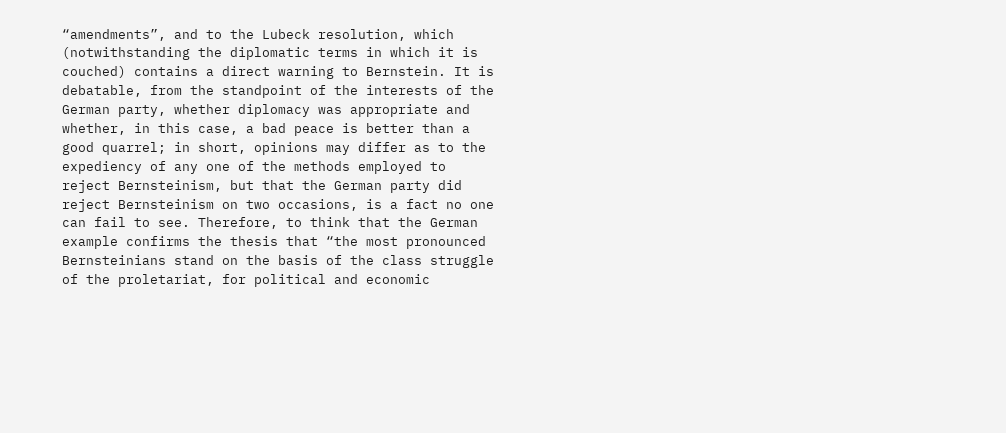“amendments”, and to the Lubeck resolution, which (notwithstanding the diplomatic terms in which it is couched) contains a direct warning to Bernstein. It is debatable, from the standpoint of the interests of the German party, whether diplomacy was appropriate and whether, in this case, a bad peace is better than a good quarrel; in short, opinions may differ as to the expediency of any one of the methods employed to reject Bernsteinism, but that the German party did reject Bernsteinism on two occasions, is a fact no one can fail to see. Therefore, to think that the German example confirms the thesis that “the most pronounced Bernsteinians stand on the basis of the class struggle of the proletariat, for political and economic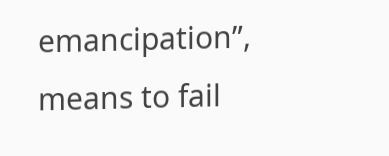emancipation”, means to fail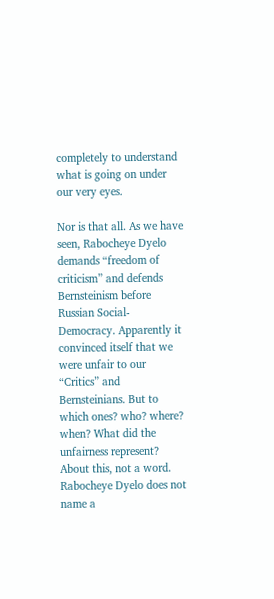completely to understand what is going on under our very eyes.

Nor is that all. As we have seen, Rabocheye Dyelo demands “freedom of criticism” and defends Bernsteinism before Russian Social-Democracy. Apparently it convinced itself that we were unfair to our “Critics” and Bernsteinians. But to which ones? who? where? when? What did the unfairness represent? About this, not a word. Rabocheye Dyelo does not name a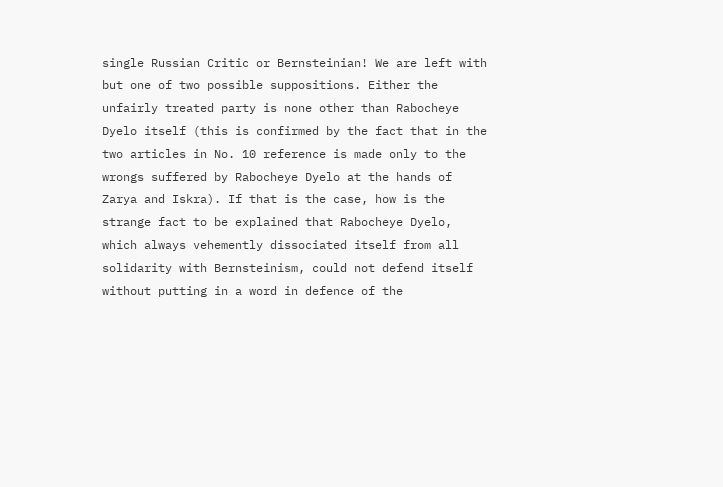single Russian Critic or Bernsteinian! We are left with but one of two possible suppositions. Either the unfairly treated party is none other than Rabocheye Dyelo itself (this is confirmed by the fact that in the two articles in No. 10 reference is made only to the wrongs suffered by Rabocheye Dyelo at the hands of Zarya and Iskra). If that is the case, how is the strange fact to be explained that Rabocheye Dyelo, which always vehemently dissociated itself from all solidarity with Bernsteinism, could not defend itself without putting in a word in defence of the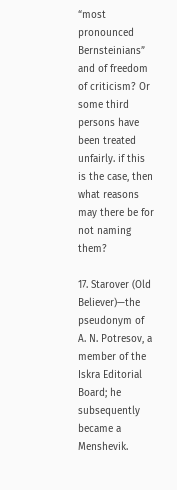“most pronounced Bernsteinians” and of freedom of criticism? Or some third persons have been treated unfairly. if this is the case, then what reasons may there be for not naming them?

17. Starover (Old Believer)—the pseudonym of A. N. Potresov, a member of the Iskra Editorial Board; he subsequently became a Menshevik.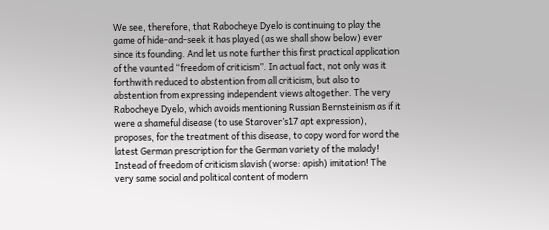We see, therefore, that Rabocheye Dyelo is continuing to play the game of hide-and-seek it has played (as we shall show below) ever since its founding. And let us note further this first practical application of the vaunted “freedom of criticism”. In actual fact, not only was it forthwith reduced to abstention from all criticism, but also to abstention from expressing independent views altogether. The very Rabocheye Dyelo, which avoids mentioning Russian Bernsteinism as if it were a shameful disease (to use Starover’s17 apt expression), proposes, for the treatment of this disease, to copy word for word the latest German prescription for the German variety of the malady! Instead of freedom of criticism slavish (worse: apish) imitation! The very same social and political content of modern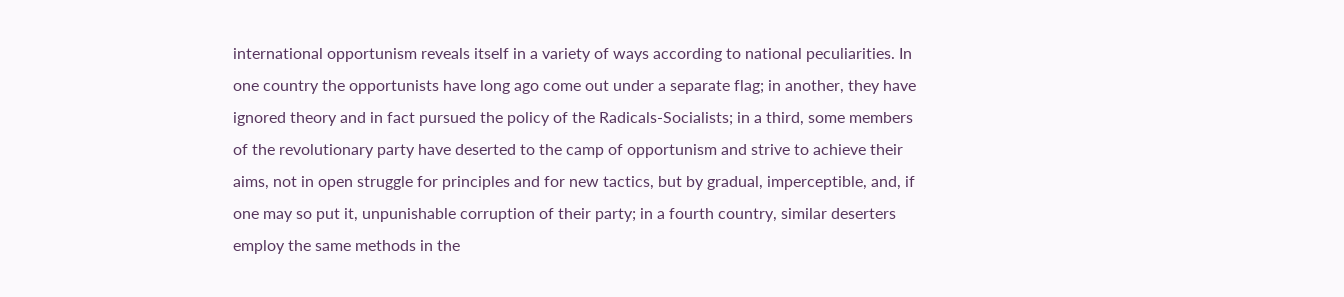international opportunism reveals itself in a variety of ways according to national peculiarities. In one country the opportunists have long ago come out under a separate flag; in another, they have ignored theory and in fact pursued the policy of the Radicals-Socialists; in a third, some members of the revolutionary party have deserted to the camp of opportunism and strive to achieve their aims, not in open struggle for principles and for new tactics, but by gradual, imperceptible, and, if one may so put it, unpunishable corruption of their party; in a fourth country, similar deserters employ the same methods in the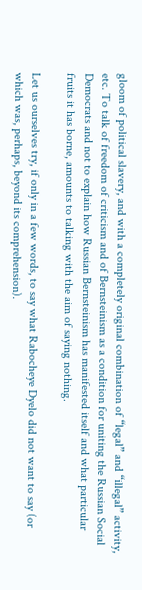gloom of political slavery, and with a completely original combination of “legal” and “illegal” activity, etc. To talk of freedom of criticism and of Bernsteinism as a condition for uniting the Russian Social Democrats and not to explain how Russian Bernsteinism has manifested itself and what particular fruits it has borne, amounts to talking with the aim of saying nothing.

Let us ourselves try, if only in a few words, to say what Rabocheye Dyelo did not want to say (or which was, perhaps, beyond its comprehension).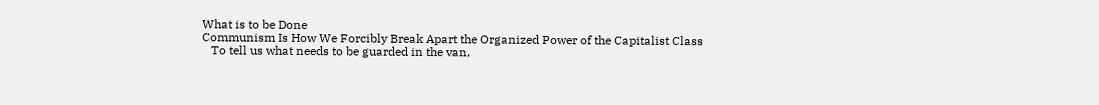What is to be Done
Communism Is How We Forcibly Break Apart the Organized Power of the Capitalist Class
   To tell us what needs to be guarded in the van,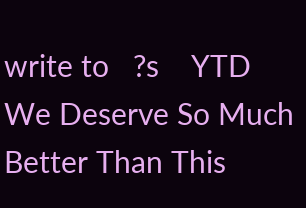write to   ?s    YTD We Deserve So Much Better Than This